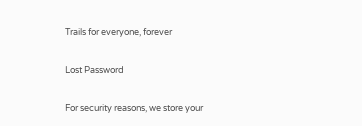Trails for everyone, forever

Lost Password

For security reasons, we store your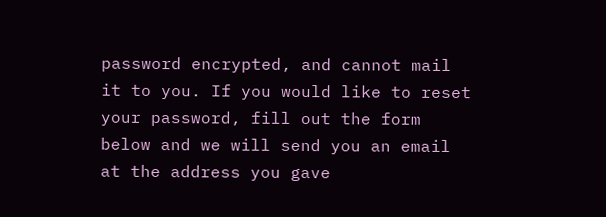password encrypted, and cannot mail it to you. If you would like to reset your password, fill out the form below and we will send you an email at the address you gave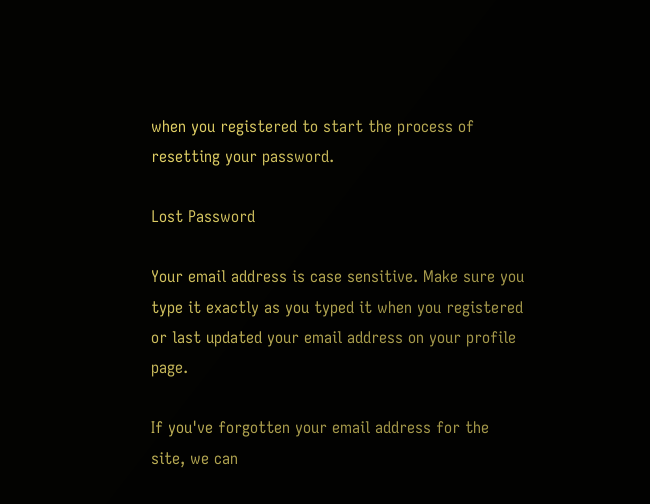when you registered to start the process of resetting your password.

Lost Password

Your email address is case sensitive. Make sure you type it exactly as you typed it when you registered or last updated your email address on your profile page.

If you've forgotten your email address for the site, we can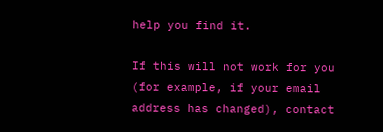help you find it.

If this will not work for you (for example, if your email address has changed), contact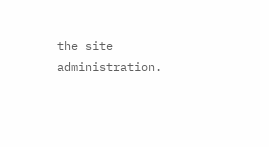the site administration.